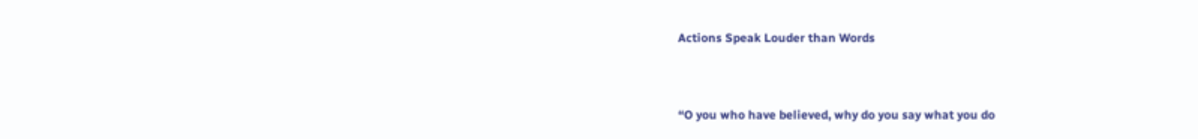Actions Speak Louder than Words


“O you who have believed, why do you say what you do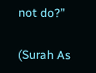not do?”

(Surah As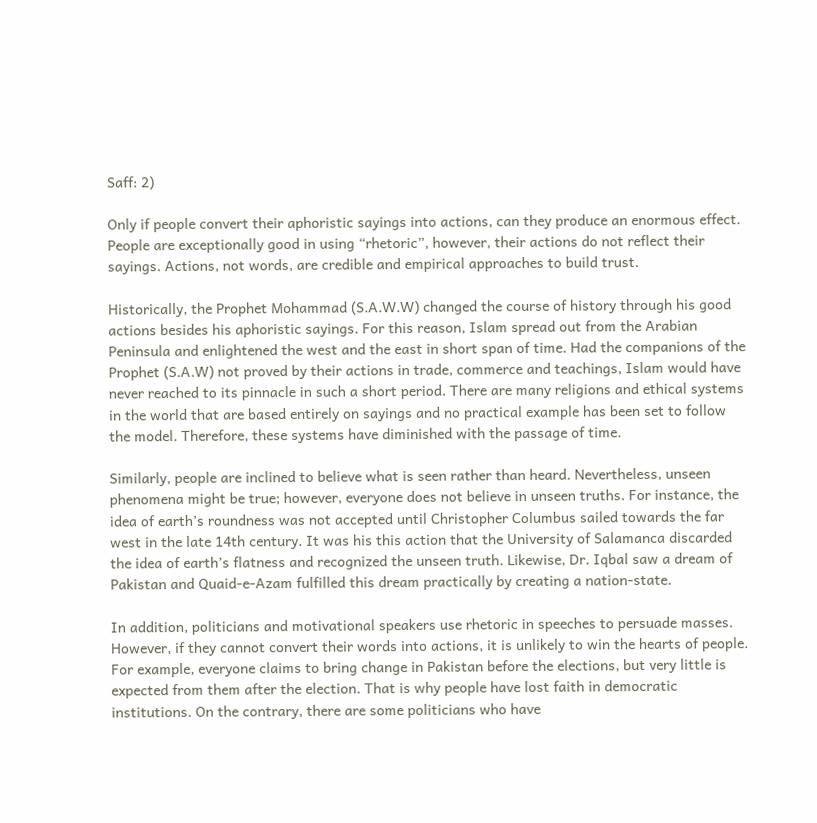Saff: 2)

Only if people convert their aphoristic sayings into actions, can they produce an enormous effect. People are exceptionally good in using “rhetoric”, however, their actions do not reflect their sayings. Actions, not words, are credible and empirical approaches to build trust.

Historically, the Prophet Mohammad (S.A.W.W) changed the course of history through his good actions besides his aphoristic sayings. For this reason, Islam spread out from the Arabian Peninsula and enlightened the west and the east in short span of time. Had the companions of the Prophet (S.A.W) not proved by their actions in trade, commerce and teachings, Islam would have never reached to its pinnacle in such a short period. There are many religions and ethical systems in the world that are based entirely on sayings and no practical example has been set to follow the model. Therefore, these systems have diminished with the passage of time.

Similarly, people are inclined to believe what is seen rather than heard. Nevertheless, unseen phenomena might be true; however, everyone does not believe in unseen truths. For instance, the idea of earth’s roundness was not accepted until Christopher Columbus sailed towards the far west in the late 14th century. It was his this action that the University of Salamanca discarded the idea of earth’s flatness and recognized the unseen truth. Likewise, Dr. Iqbal saw a dream of Pakistan and Quaid-e-Azam fulfilled this dream practically by creating a nation-state.

In addition, politicians and motivational speakers use rhetoric in speeches to persuade masses. However, if they cannot convert their words into actions, it is unlikely to win the hearts of people. For example, everyone claims to bring change in Pakistan before the elections, but very little is expected from them after the election. That is why people have lost faith in democratic institutions. On the contrary, there are some politicians who have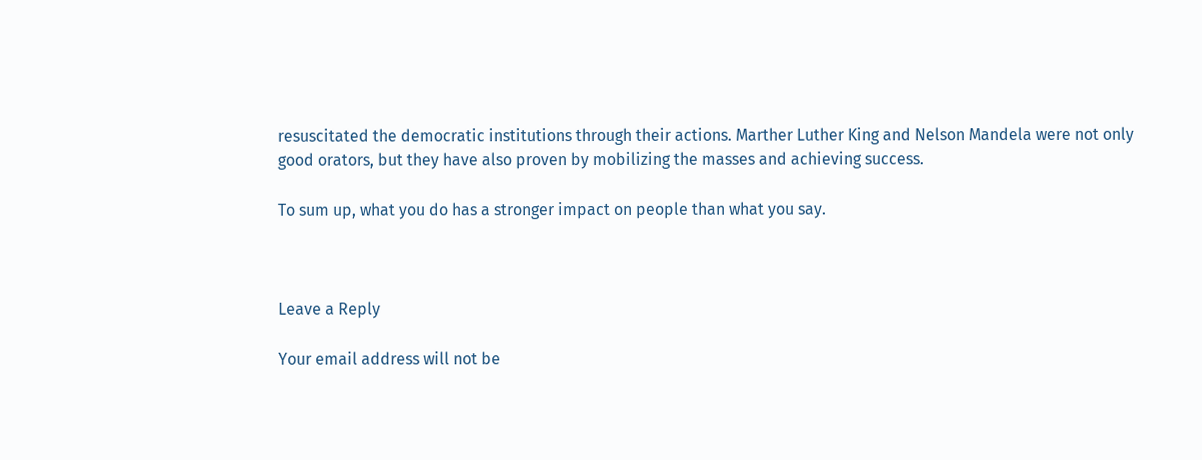resuscitated the democratic institutions through their actions. Marther Luther King and Nelson Mandela were not only good orators, but they have also proven by mobilizing the masses and achieving success.

To sum up, what you do has a stronger impact on people than what you say.



Leave a Reply

Your email address will not be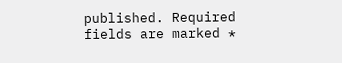published. Required fields are marked *